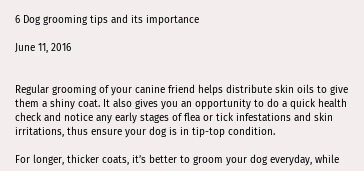6 Dog grooming tips and its importance

June 11, 2016


Regular grooming of your canine friend helps distribute skin oils to give them a shiny coat. It also gives you an opportunity to do a quick health check and notice any early stages of flea or tick infestations and skin irritations, thus ensure your dog is in tip-top condition.

For longer, thicker coats, it’s better to groom your dog everyday, while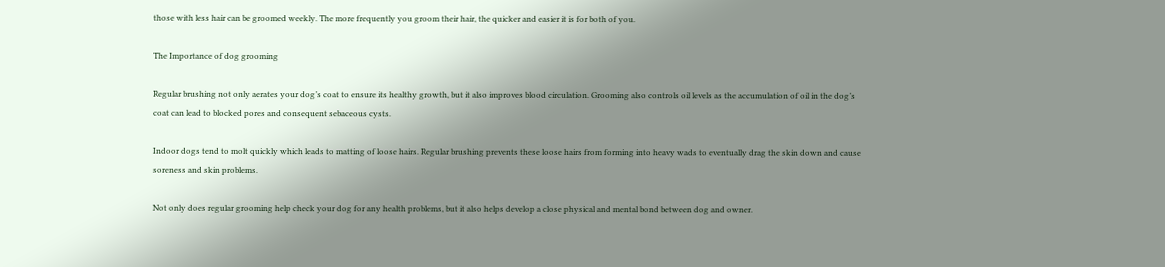those with less hair can be groomed weekly. The more frequently you groom their hair, the quicker and easier it is for both of you.

The Importance of dog grooming

Regular brushing not only aerates your dog’s coat to ensure its healthy growth, but it also improves blood circulation. Grooming also controls oil levels as the accumulation of oil in the dog’s coat can lead to blocked pores and consequent sebaceous cysts.

Indoor dogs tend to molt quickly which leads to matting of loose hairs. Regular brushing prevents these loose hairs from forming into heavy wads to eventually drag the skin down and cause soreness and skin problems.

Not only does regular grooming help check your dog for any health problems, but it also helps develop a close physical and mental bond between dog and owner.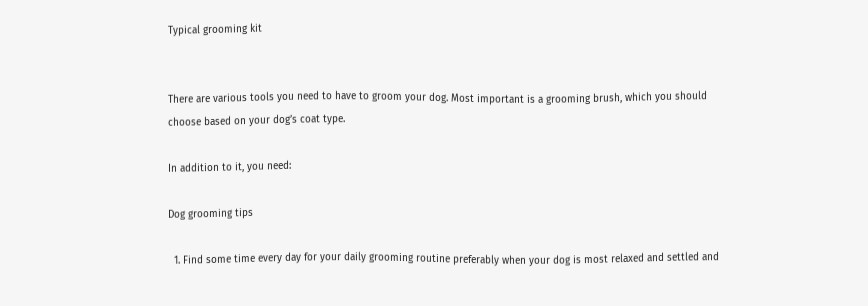Typical grooming kit


There are various tools you need to have to groom your dog. Most important is a grooming brush, which you should choose based on your dog’s coat type.

In addition to it, you need:

Dog grooming tips

  1. Find some time every day for your daily grooming routine preferably when your dog is most relaxed and settled and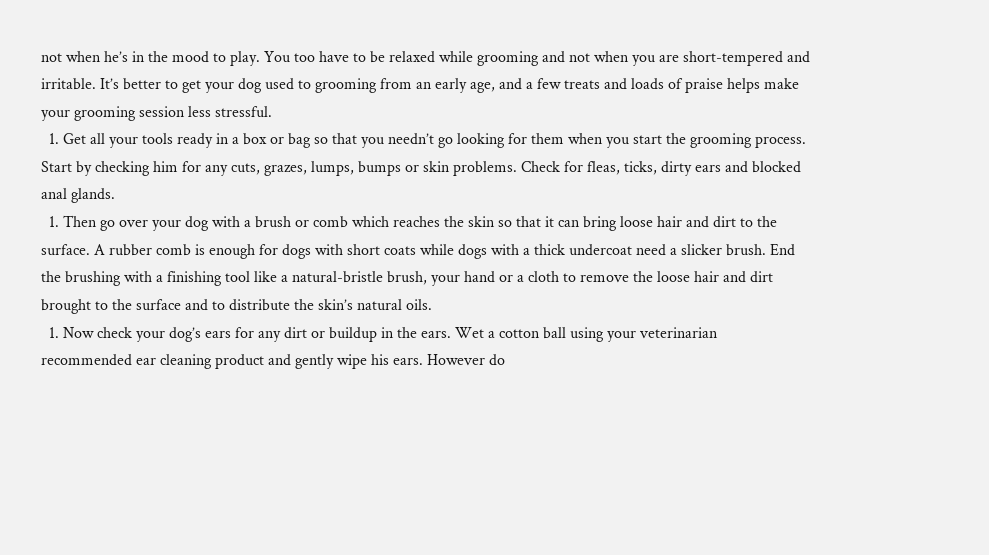not when he’s in the mood to play. You too have to be relaxed while grooming and not when you are short-tempered and irritable. It’s better to get your dog used to grooming from an early age, and a few treats and loads of praise helps make your grooming session less stressful.
  1. Get all your tools ready in a box or bag so that you needn’t go looking for them when you start the grooming process. Start by checking him for any cuts, grazes, lumps, bumps or skin problems. Check for fleas, ticks, dirty ears and blocked anal glands.
  1. Then go over your dog with a brush or comb which reaches the skin so that it can bring loose hair and dirt to the surface. A rubber comb is enough for dogs with short coats while dogs with a thick undercoat need a slicker brush. End the brushing with a finishing tool like a natural-bristle brush, your hand or a cloth to remove the loose hair and dirt brought to the surface and to distribute the skin’s natural oils.
  1. Now check your dog’s ears for any dirt or buildup in the ears. Wet a cotton ball using your veterinarian recommended ear cleaning product and gently wipe his ears. However do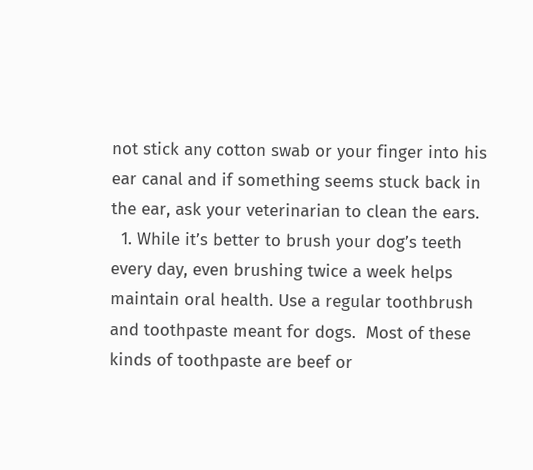not stick any cotton swab or your finger into his ear canal and if something seems stuck back in the ear, ask your veterinarian to clean the ears.
  1. While it’s better to brush your dog’s teeth every day, even brushing twice a week helps maintain oral health. Use a regular toothbrush and toothpaste meant for dogs.  Most of these kinds of toothpaste are beef or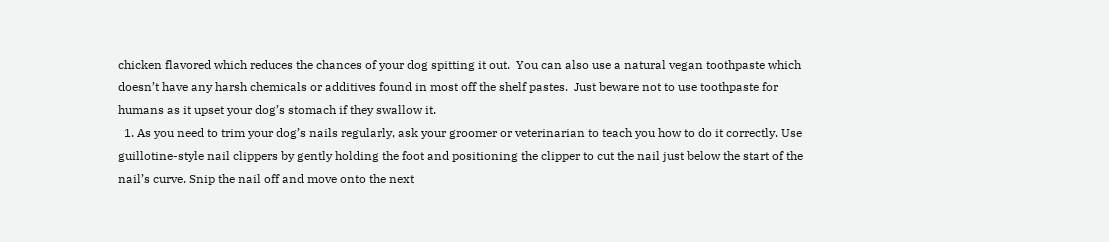chicken flavored which reduces the chances of your dog spitting it out.  You can also use a natural vegan toothpaste which doesn’t have any harsh chemicals or additives found in most off the shelf pastes.  Just beware not to use toothpaste for humans as it upset your dog’s stomach if they swallow it.
  1. As you need to trim your dog’s nails regularly, ask your groomer or veterinarian to teach you how to do it correctly. Use guillotine-style nail clippers by gently holding the foot and positioning the clipper to cut the nail just below the start of the nail’s curve. Snip the nail off and move onto the next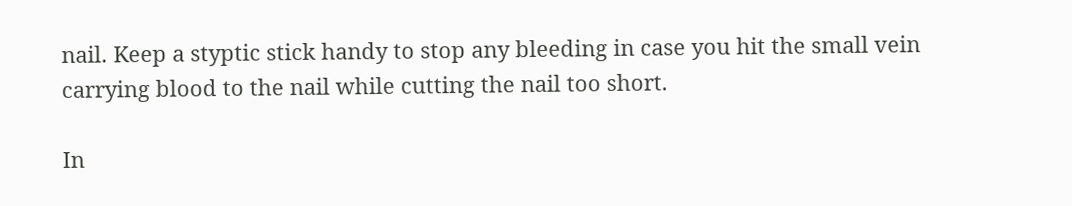nail. Keep a styptic stick handy to stop any bleeding in case you hit the small vein carrying blood to the nail while cutting the nail too short.

In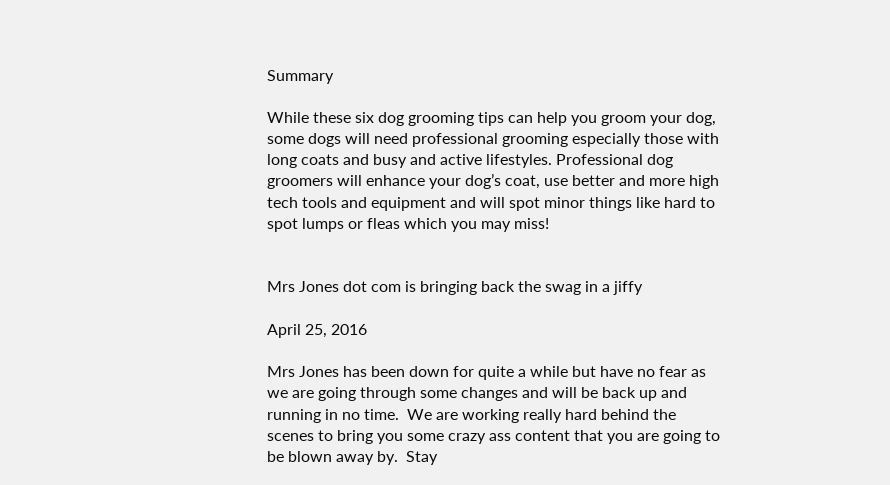Summary

While these six dog grooming tips can help you groom your dog, some dogs will need professional grooming especially those with long coats and busy and active lifestyles. Professional dog groomers will enhance your dog’s coat, use better and more high tech tools and equipment and will spot minor things like hard to spot lumps or fleas which you may miss!


Mrs Jones dot com is bringing back the swag in a jiffy

April 25, 2016

Mrs Jones has been down for quite a while but have no fear as we are going through some changes and will be back up and running in no time.  We are working really hard behind the scenes to bring you some crazy ass content that you are going to be blown away by.  Stay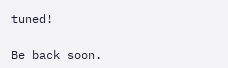tuned!

Be back soon.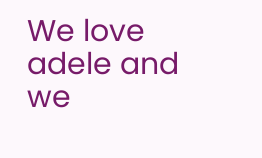We love adele and we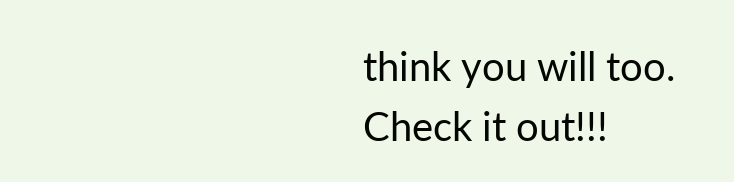think you will too.   Check it out!!!